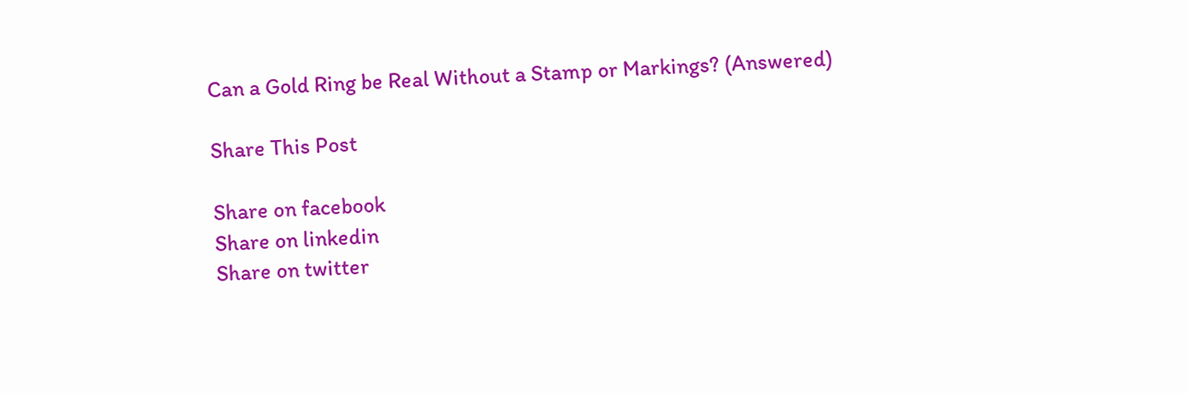Can a Gold Ring be Real Without a Stamp or Markings? (Answered)

Share This Post

Share on facebook
Share on linkedin
Share on twitter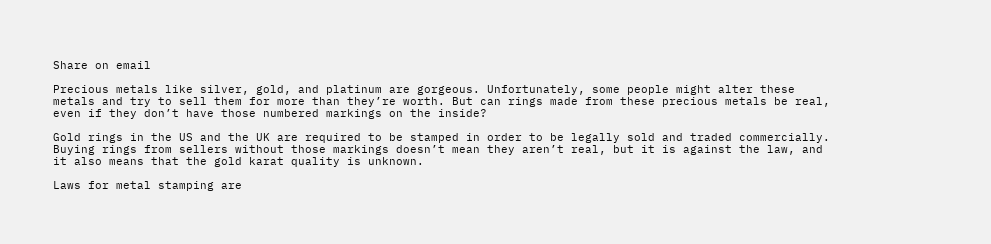Share on email

Precious metals like silver, gold, and platinum are gorgeous. Unfortunately, some people might alter these metals and try to sell them for more than they’re worth. But can rings made from these precious metals be real, even if they don’t have those numbered markings on the inside?

Gold rings in the US and the UK are required to be stamped in order to be legally sold and traded commercially. Buying rings from sellers without those markings doesn’t mean they aren’t real, but it is against the law, and it also means that the gold karat quality is unknown.

Laws for metal stamping are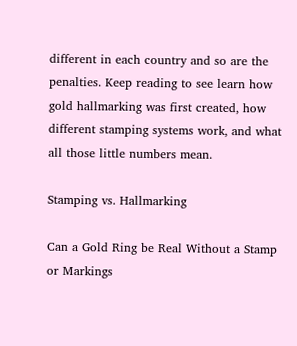different in each country and so are the penalties. Keep reading to see learn how gold hallmarking was first created, how different stamping systems work, and what all those little numbers mean.

Stamping vs. Hallmarking

Can a Gold Ring be Real Without a Stamp or Markings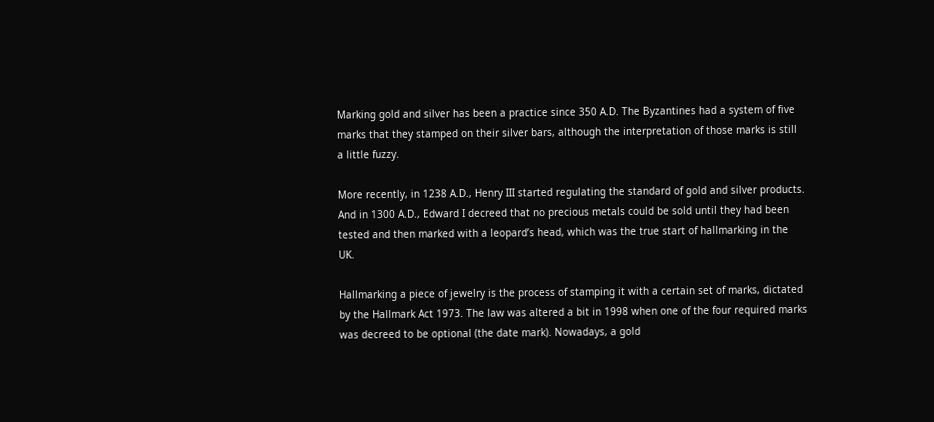Marking gold and silver has been a practice since 350 A.D. The Byzantines had a system of five marks that they stamped on their silver bars, although the interpretation of those marks is still a little fuzzy.

More recently, in 1238 A.D., Henry III started regulating the standard of gold and silver products. And in 1300 A.D., Edward I decreed that no precious metals could be sold until they had been tested and then marked with a leopard’s head, which was the true start of hallmarking in the UK.

Hallmarking a piece of jewelry is the process of stamping it with a certain set of marks, dictated by the Hallmark Act 1973. The law was altered a bit in 1998 when one of the four required marks was decreed to be optional (the date mark). Nowadays, a gold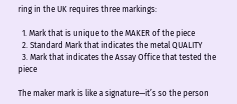ring in the UK requires three markings:

  1. Mark that is unique to the MAKER of the piece
  2. Standard Mark that indicates the metal QUALITY
  3. Mark that indicates the Assay Office that tested the piece

The maker mark is like a signature—it’s so the person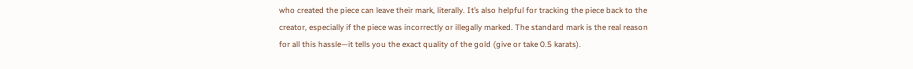who created the piece can leave their mark, literally. It’s also helpful for tracking the piece back to the creator, especially if the piece was incorrectly or illegally marked. The standard mark is the real reason for all this hassle—it tells you the exact quality of the gold (give or take 0.5 karats).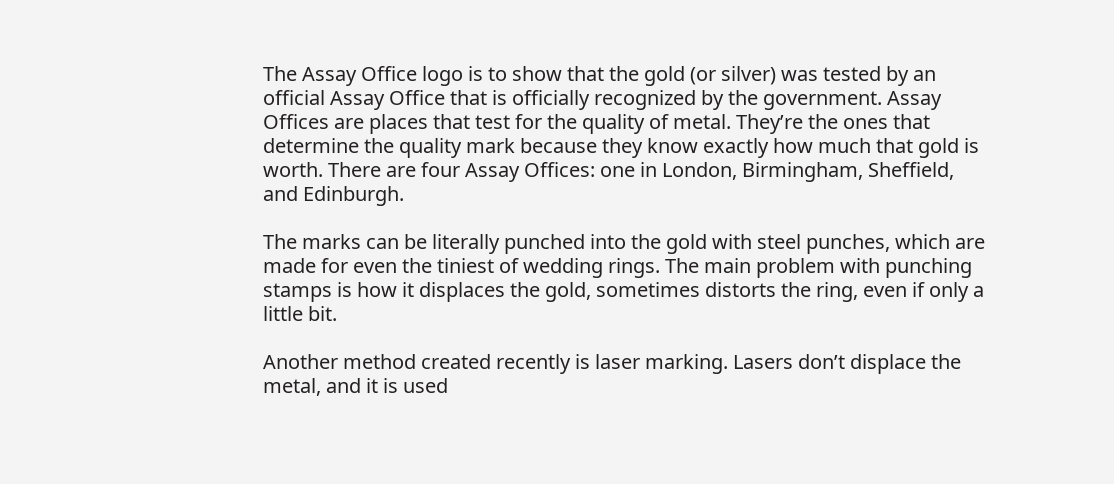The Assay Office logo is to show that the gold (or silver) was tested by an official Assay Office that is officially recognized by the government. Assay Offices are places that test for the quality of metal. They’re the ones that determine the quality mark because they know exactly how much that gold is worth. There are four Assay Offices: one in London, Birmingham, Sheffield, and Edinburgh.

The marks can be literally punched into the gold with steel punches, which are made for even the tiniest of wedding rings. The main problem with punching stamps is how it displaces the gold, sometimes distorts the ring, even if only a little bit.

Another method created recently is laser marking. Lasers don’t displace the metal, and it is used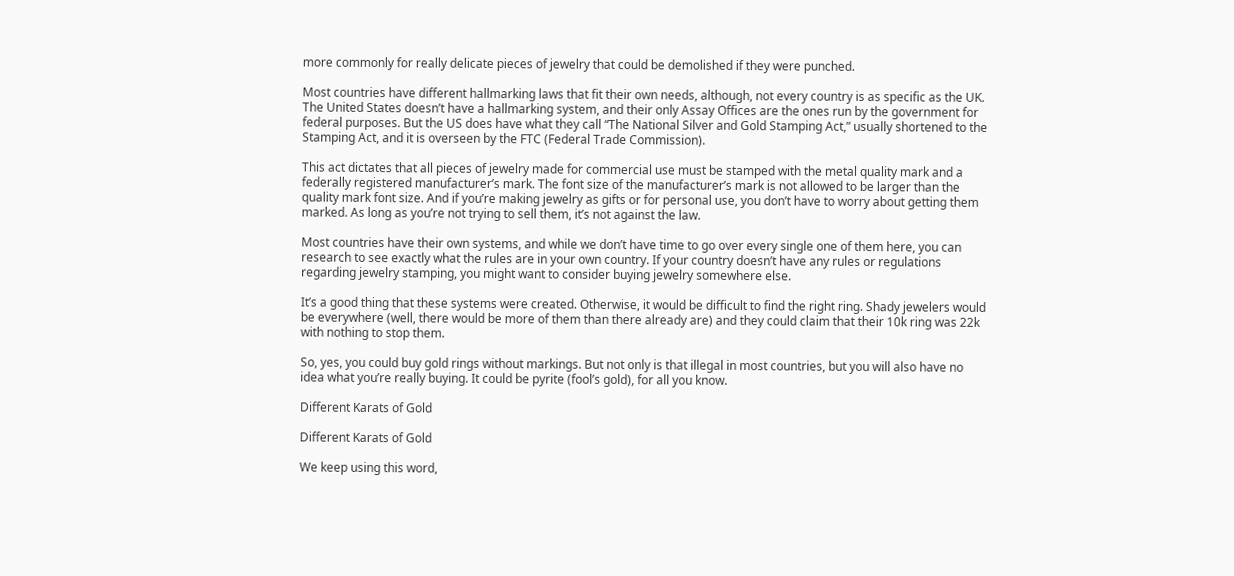more commonly for really delicate pieces of jewelry that could be demolished if they were punched.

Most countries have different hallmarking laws that fit their own needs, although, not every country is as specific as the UK. The United States doesn’t have a hallmarking system, and their only Assay Offices are the ones run by the government for federal purposes. But the US does have what they call “The National Silver and Gold Stamping Act,” usually shortened to the Stamping Act, and it is overseen by the FTC (Federal Trade Commission).

This act dictates that all pieces of jewelry made for commercial use must be stamped with the metal quality mark and a federally registered manufacturer’s mark. The font size of the manufacturer’s mark is not allowed to be larger than the quality mark font size. And if you’re making jewelry as gifts or for personal use, you don’t have to worry about getting them marked. As long as you’re not trying to sell them, it’s not against the law.

Most countries have their own systems, and while we don’t have time to go over every single one of them here, you can research to see exactly what the rules are in your own country. If your country doesn’t have any rules or regulations regarding jewelry stamping, you might want to consider buying jewelry somewhere else.

It’s a good thing that these systems were created. Otherwise, it would be difficult to find the right ring. Shady jewelers would be everywhere (well, there would be more of them than there already are) and they could claim that their 10k ring was 22k with nothing to stop them.

So, yes, you could buy gold rings without markings. But not only is that illegal in most countries, but you will also have no idea what you’re really buying. It could be pyrite (fool’s gold), for all you know.

Different Karats of Gold

Different Karats of Gold

We keep using this word,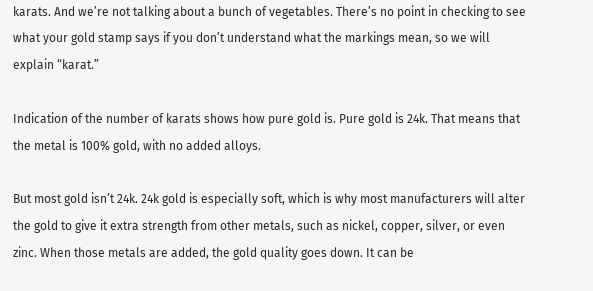karats. And we’re not talking about a bunch of vegetables. There’s no point in checking to see what your gold stamp says if you don’t understand what the markings mean, so we will explain “karat.”

Indication of the number of karats shows how pure gold is. Pure gold is 24k. That means that the metal is 100% gold, with no added alloys.

But most gold isn’t 24k. 24k gold is especially soft, which is why most manufacturers will alter the gold to give it extra strength from other metals, such as nickel, copper, silver, or even zinc. When those metals are added, the gold quality goes down. It can be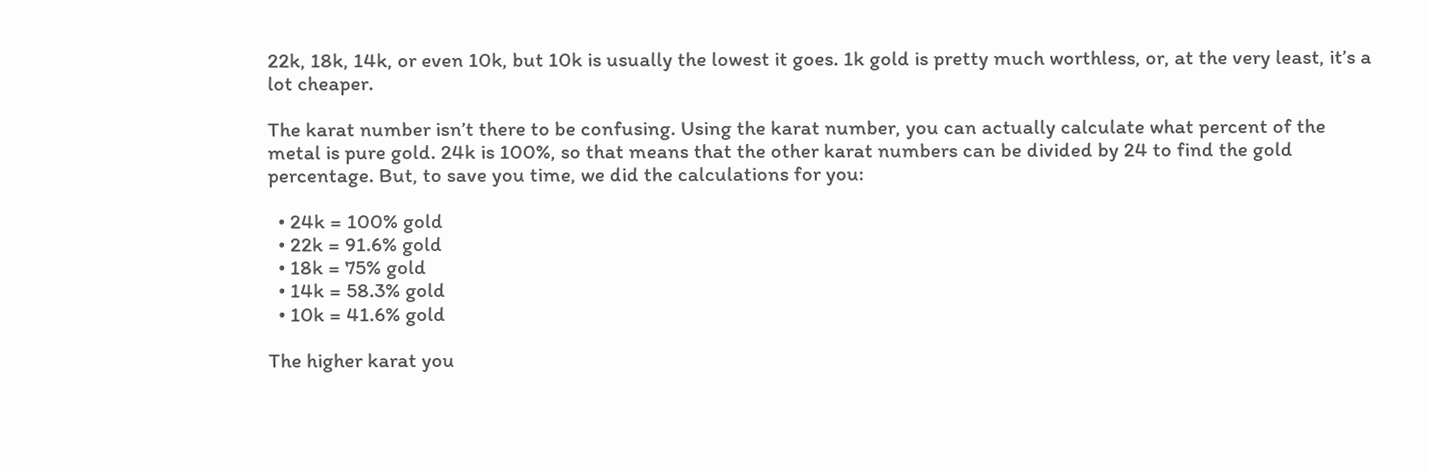22k, 18k, 14k, or even 10k, but 10k is usually the lowest it goes. 1k gold is pretty much worthless, or, at the very least, it’s a lot cheaper.

The karat number isn’t there to be confusing. Using the karat number, you can actually calculate what percent of the metal is pure gold. 24k is 100%, so that means that the other karat numbers can be divided by 24 to find the gold percentage. But, to save you time, we did the calculations for you:

  • 24k = 100% gold
  • 22k = 91.6% gold
  • 18k = 75% gold
  • 14k = 58.3% gold
  • 10k = 41.6% gold

The higher karat you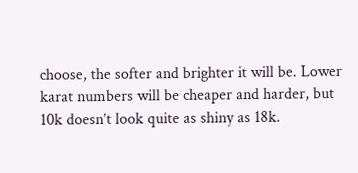choose, the softer and brighter it will be. Lower karat numbers will be cheaper and harder, but 10k doesn’t look quite as shiny as 18k.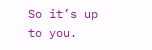So it’s up to you.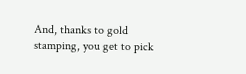And, thanks to gold stamping, you get to pick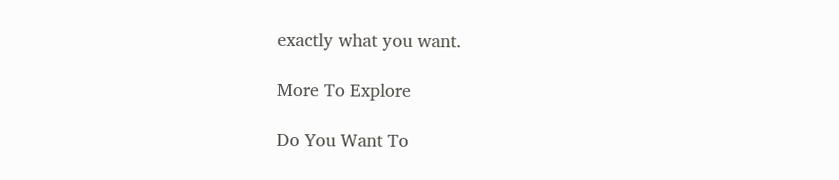exactly what you want.

More To Explore

Do You Want To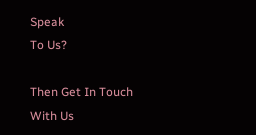Speak
To Us?

Then Get In Touch With Us